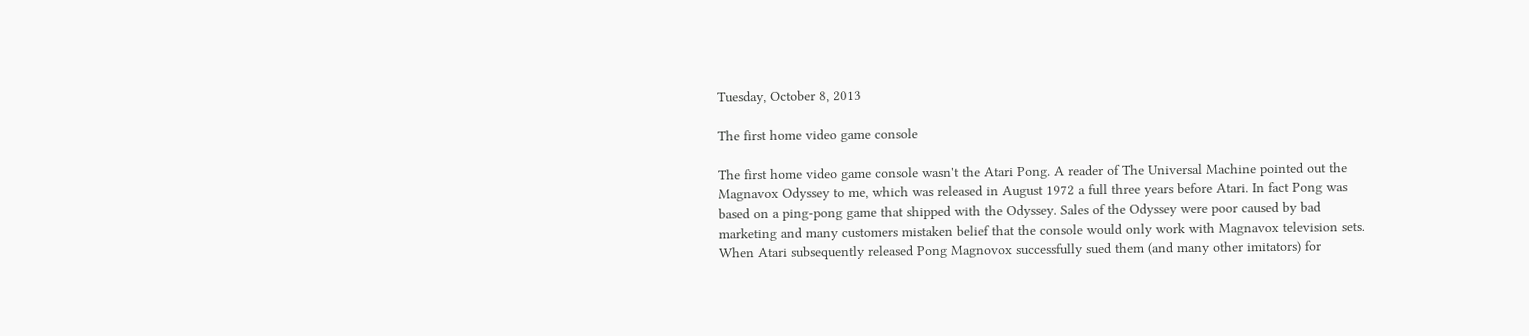Tuesday, October 8, 2013

The first home video game console

The first home video game console wasn't the Atari Pong. A reader of The Universal Machine pointed out the Magnavox Odyssey to me, which was released in August 1972 a full three years before Atari. In fact Pong was based on a ping-pong game that shipped with the Odyssey. Sales of the Odyssey were poor caused by bad marketing and many customers mistaken belief that the console would only work with Magnavox television sets. When Atari subsequently released Pong Magnovox successfully sued them (and many other imitators) for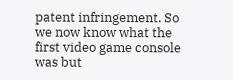patent infringement. So we now know what the first video game console was but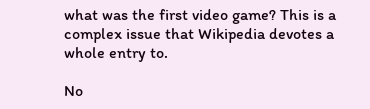what was the first video game? This is a complex issue that Wikipedia devotes a whole entry to.

No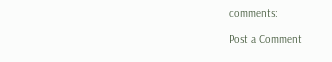comments:

Post a Comment